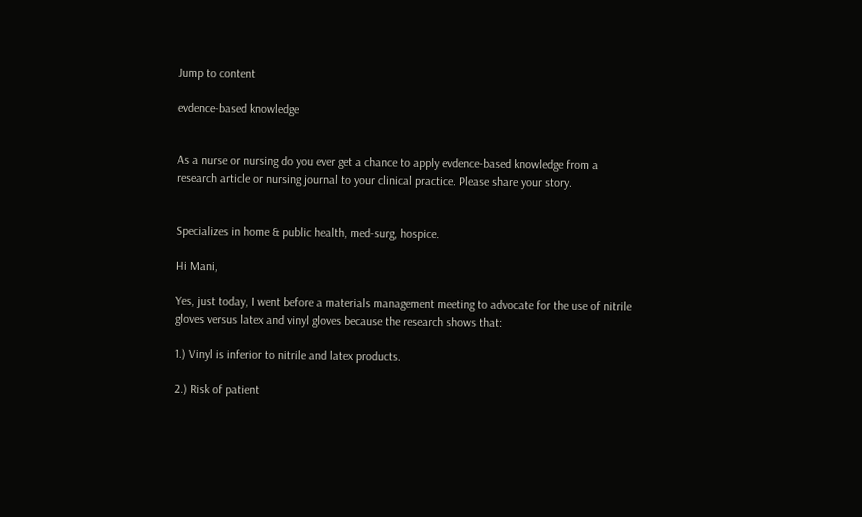Jump to content

evdence-based knowledge


As a nurse or nursing do you ever get a chance to apply evdence-based knowledge from a research article or nursing journal to your clinical practice. Please share your story.


Specializes in home & public health, med-surg, hospice.

Hi Mani,

Yes, just today, I went before a materials management meeting to advocate for the use of nitrile gloves versus latex and vinyl gloves because the research shows that:

1.) Vinyl is inferior to nitrile and latex products.

2.) Risk of patient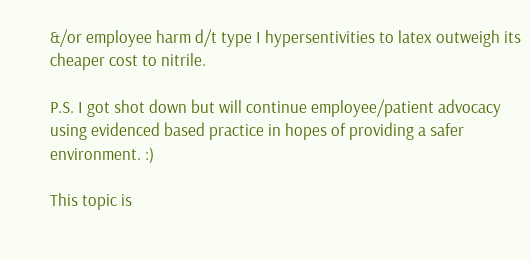&/or employee harm d/t type I hypersentivities to latex outweigh its cheaper cost to nitrile.

P.S. I got shot down but will continue employee/patient advocacy using evidenced based practice in hopes of providing a safer environment. :)

This topic is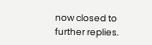now closed to further replies.